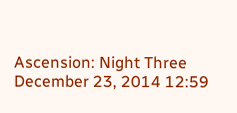Ascension: Night Three
December 23, 2014 12:59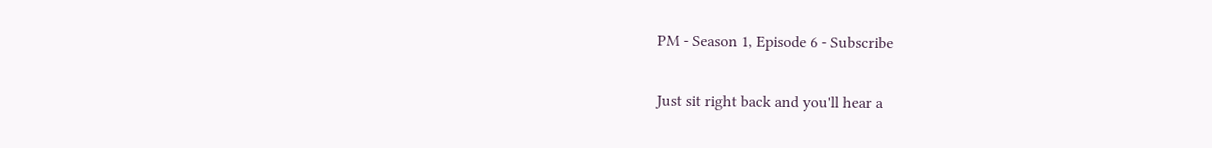PM - Season 1, Episode 6 - Subscribe

Just sit right back and you'll hear a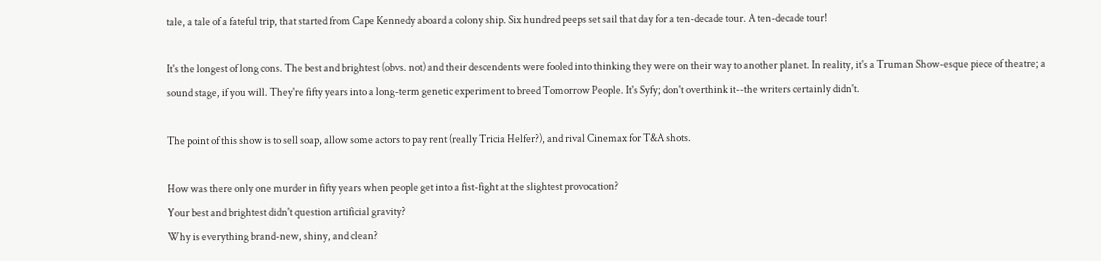tale, a tale of a fateful trip, that started from Cape Kennedy aboard a colony ship. Six hundred peeps set sail that day for a ten-decade tour. A ten-decade tour!

It's the longest of long cons. The best and brightest (obvs. not) and their descendents were fooled into thinking they were on their way to another planet. In reality, it's a Truman Show-esque piece of theatre; a sound stage, if you will. They're fifty years into a long-term genetic experiment to breed Tomorrow People. It's Syfy; don't overthink it--the writers certainly didn't.

The point of this show is to sell soap, allow some actors to pay rent (really Tricia Helfer?), and rival Cinemax for T&A shots.

How was there only one murder in fifty years when people get into a fist-fight at the slightest provocation?
Your best and brightest didn't question artificial gravity?
Why is everything brand-new, shiny, and clean?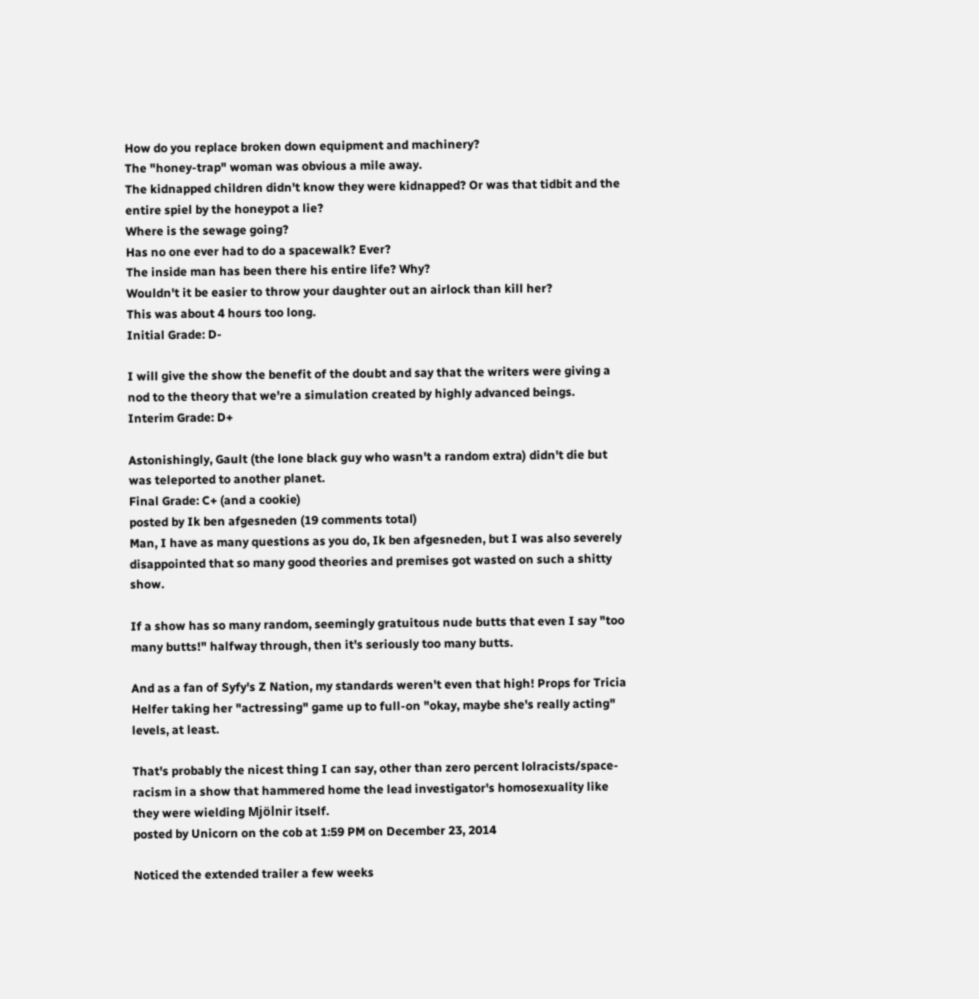How do you replace broken down equipment and machinery?
The "honey-trap" woman was obvious a mile away.
The kidnapped children didn't know they were kidnapped? Or was that tidbit and the entire spiel by the honeypot a lie?
Where is the sewage going?
Has no one ever had to do a spacewalk? Ever?
The inside man has been there his entire life? Why?
Wouldn't it be easier to throw your daughter out an airlock than kill her?
This was about 4 hours too long.
Initial Grade: D-

I will give the show the benefit of the doubt and say that the writers were giving a nod to the theory that we're a simulation created by highly advanced beings.
Interim Grade: D+

Astonishingly, Gault (the lone black guy who wasn't a random extra) didn't die but was teleported to another planet.
Final Grade: C+ (and a cookie)
posted by Ik ben afgesneden (19 comments total)
Man, I have as many questions as you do, Ik ben afgesneden, but I was also severely disappointed that so many good theories and premises got wasted on such a shitty show.

If a show has so many random, seemingly gratuitous nude butts that even I say "too many butts!" halfway through, then it's seriously too many butts.

And as a fan of Syfy's Z Nation, my standards weren't even that high! Props for Tricia Helfer taking her "actressing" game up to full-on "okay, maybe she's really acting" levels, at least.

That's probably the nicest thing I can say, other than zero percent lolracists/space-racism in a show that hammered home the lead investigator's homosexuality like they were wielding Mjölnir itself.
posted by Unicorn on the cob at 1:59 PM on December 23, 2014

Noticed the extended trailer a few weeks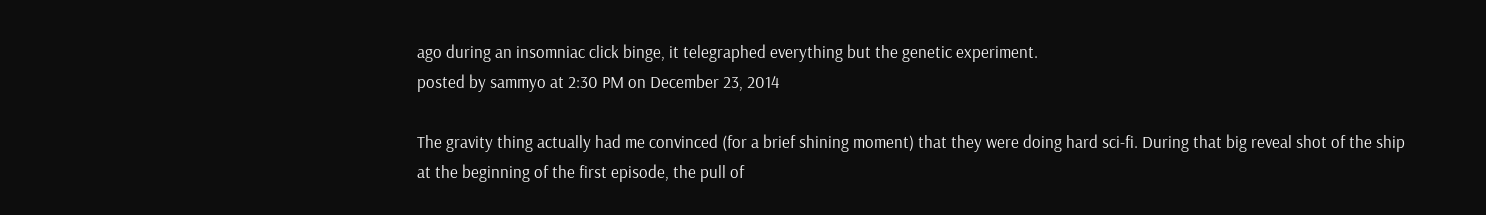ago during an insomniac click binge, it telegraphed everything but the genetic experiment.
posted by sammyo at 2:30 PM on December 23, 2014

The gravity thing actually had me convinced (for a brief shining moment) that they were doing hard sci-fi. During that big reveal shot of the ship at the beginning of the first episode, the pull of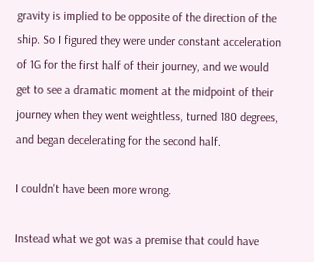gravity is implied to be opposite of the direction of the ship. So I figured they were under constant acceleration of 1G for the first half of their journey, and we would get to see a dramatic moment at the midpoint of their journey when they went weightless, turned 180 degrees, and began decelerating for the second half.

I couldn't have been more wrong.

Instead what we got was a premise that could have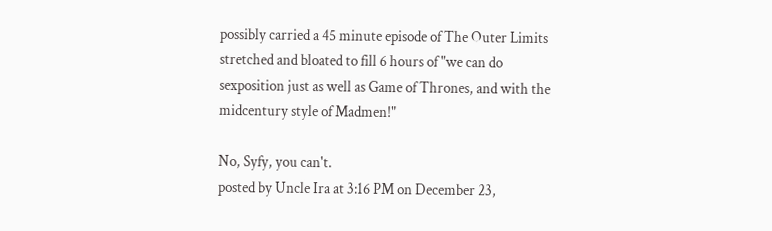possibly carried a 45 minute episode of The Outer Limits stretched and bloated to fill 6 hours of "we can do sexposition just as well as Game of Thrones, and with the midcentury style of Madmen!"

No, Syfy, you can't.
posted by Uncle Ira at 3:16 PM on December 23,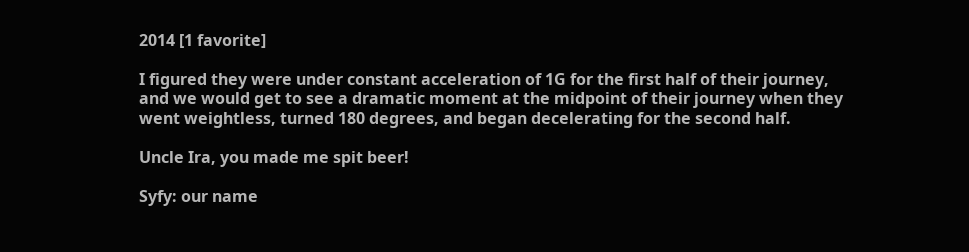2014 [1 favorite]

I figured they were under constant acceleration of 1G for the first half of their journey, and we would get to see a dramatic moment at the midpoint of their journey when they went weightless, turned 180 degrees, and began decelerating for the second half.

Uncle Ira, you made me spit beer!

Syfy: our name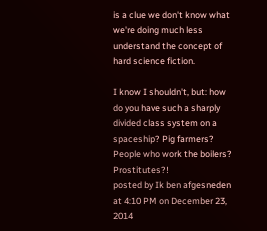is a clue we don't know what we're doing much less understand the concept of hard science fiction.

I know I shouldn't, but: how do you have such a sharply divided class system on a spaceship? Pig farmers? People who work the boilers? Prostitutes?!
posted by Ik ben afgesneden at 4:10 PM on December 23, 2014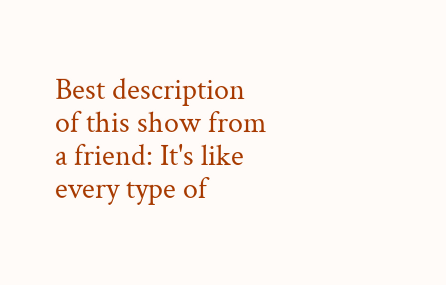Best description of this show from a friend: It's like every type of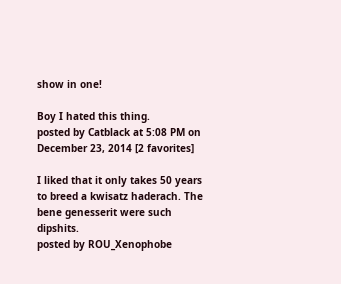show in one!

Boy I hated this thing.
posted by Catblack at 5:08 PM on December 23, 2014 [2 favorites]

I liked that it only takes 50 years to breed a kwisatz haderach. The bene genesserit were such dipshits.
posted by ROU_Xenophobe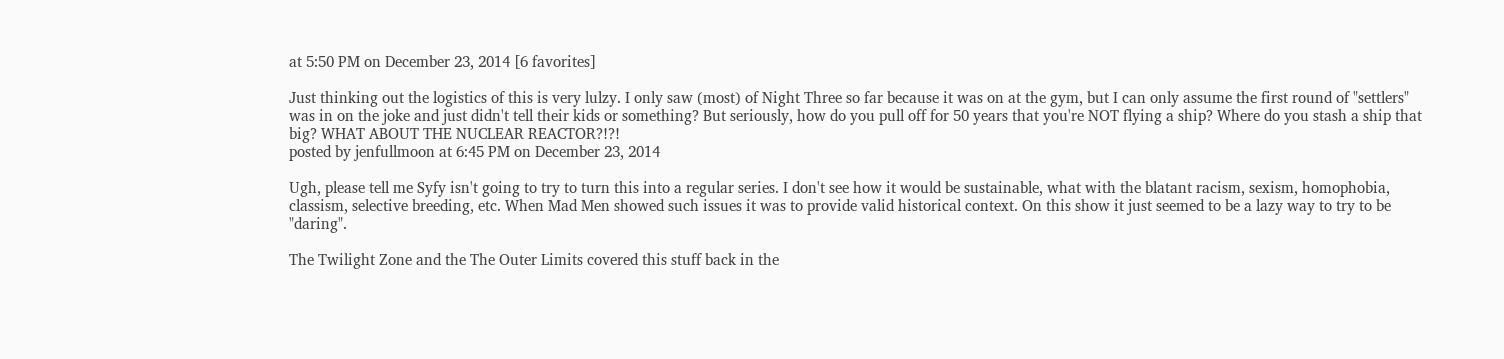at 5:50 PM on December 23, 2014 [6 favorites]

Just thinking out the logistics of this is very lulzy. I only saw (most) of Night Three so far because it was on at the gym, but I can only assume the first round of "settlers" was in on the joke and just didn't tell their kids or something? But seriously, how do you pull off for 50 years that you're NOT flying a ship? Where do you stash a ship that big? WHAT ABOUT THE NUCLEAR REACTOR?!?!
posted by jenfullmoon at 6:45 PM on December 23, 2014

Ugh, please tell me Syfy isn't going to try to turn this into a regular series. I don't see how it would be sustainable, what with the blatant racism, sexism, homophobia, classism, selective breeding, etc. When Mad Men showed such issues it was to provide valid historical context. On this show it just seemed to be a lazy way to try to be "daring".

The Twilight Zone and the The Outer Limits covered this stuff back in the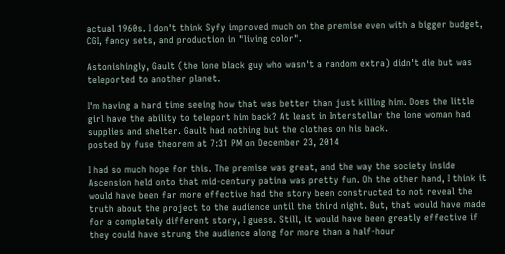actual 1960s. I don't think Syfy improved much on the premise even with a bigger budget, CGI, fancy sets, and production in "living color".

Astonishingly, Gault (the lone black guy who wasn't a random extra) didn't die but was teleported to another planet.

I'm having a hard time seeing how that was better than just killing him. Does the little girl have the ability to teleport him back? At least in Interstellar the lone woman had supplies and shelter. Gault had nothing but the clothes on his back.
posted by fuse theorem at 7:31 PM on December 23, 2014

I had so much hope for this. The premise was great, and the way the society inside Ascension held onto that mid-century patina was pretty fun. Oh the other hand, I think it would have been far more effective had the story been constructed to not reveal the truth about the project to the audience until the third night. But, that would have made for a completely different story, I guess. Still, it would have been greatly effective if they could have strung the audience along for more than a half-hour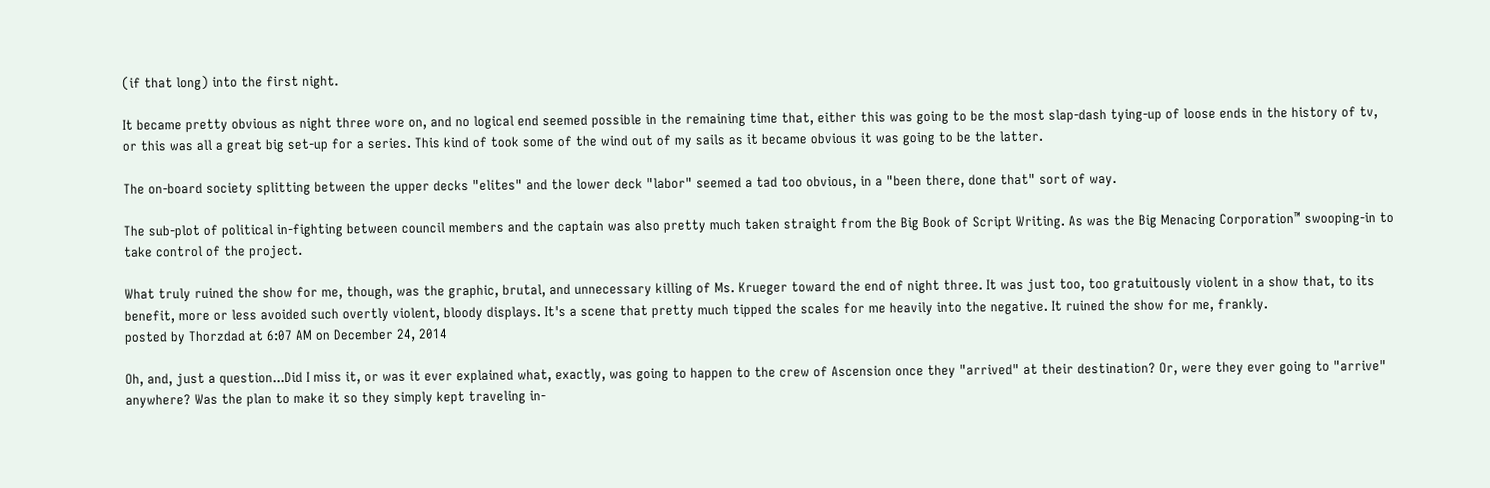(if that long) into the first night.

It became pretty obvious as night three wore on, and no logical end seemed possible in the remaining time that, either this was going to be the most slap-dash tying-up of loose ends in the history of tv, or this was all a great big set-up for a series. This kind of took some of the wind out of my sails as it became obvious it was going to be the latter.

The on-board society splitting between the upper decks "elites" and the lower deck "labor" seemed a tad too obvious, in a "been there, done that" sort of way.

The sub-plot of political in-fighting between council members and the captain was also pretty much taken straight from the Big Book of Script Writing. As was the Big Menacing Corporation™ swooping-in to take control of the project.

What truly ruined the show for me, though, was the graphic, brutal, and unnecessary killing of Ms. Krueger toward the end of night three. It was just too, too gratuitously violent in a show that, to its benefit, more or less avoided such overtly violent, bloody displays. It's a scene that pretty much tipped the scales for me heavily into the negative. It ruined the show for me, frankly.
posted by Thorzdad at 6:07 AM on December 24, 2014

Oh, and, just a question...Did I miss it, or was it ever explained what, exactly, was going to happen to the crew of Ascension once they "arrived" at their destination? Or, were they ever going to "arrive" anywhere? Was the plan to make it so they simply kept traveling in-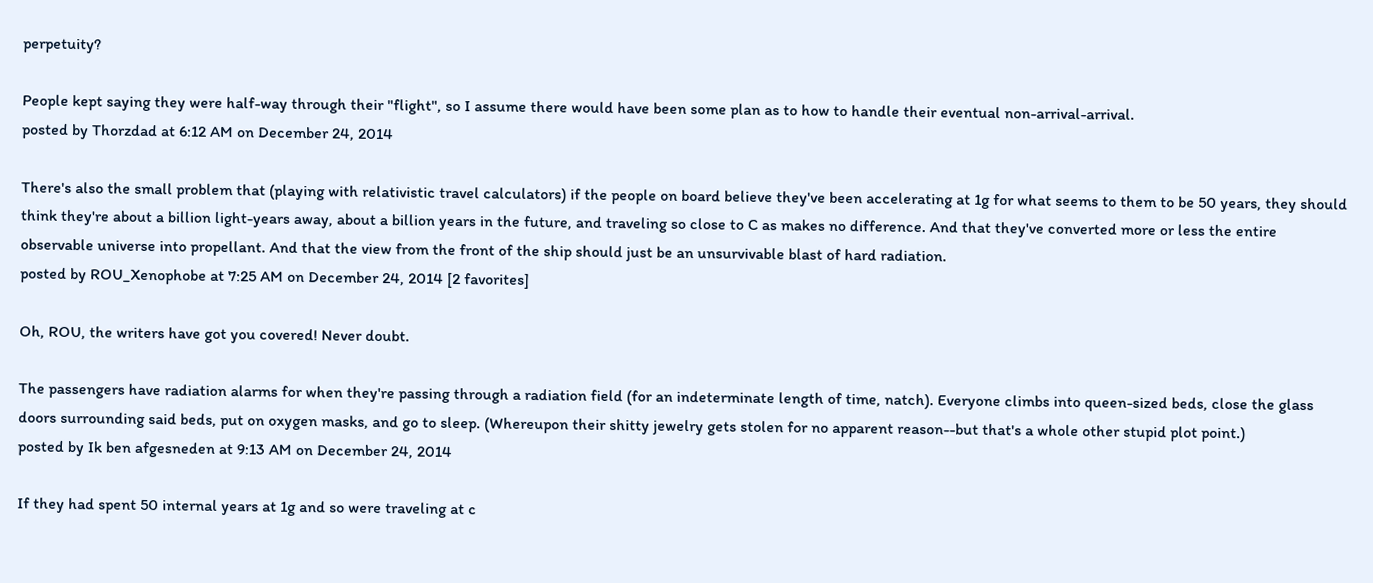perpetuity?

People kept saying they were half-way through their "flight", so I assume there would have been some plan as to how to handle their eventual non-arrival-arrival.
posted by Thorzdad at 6:12 AM on December 24, 2014

There's also the small problem that (playing with relativistic travel calculators) if the people on board believe they've been accelerating at 1g for what seems to them to be 50 years, they should think they're about a billion light-years away, about a billion years in the future, and traveling so close to C as makes no difference. And that they've converted more or less the entire observable universe into propellant. And that the view from the front of the ship should just be an unsurvivable blast of hard radiation.
posted by ROU_Xenophobe at 7:25 AM on December 24, 2014 [2 favorites]

Oh, ROU, the writers have got you covered! Never doubt.

The passengers have radiation alarms for when they're passing through a radiation field (for an indeterminate length of time, natch). Everyone climbs into queen-sized beds, close the glass doors surrounding said beds, put on oxygen masks, and go to sleep. (Whereupon their shitty jewelry gets stolen for no apparent reason--but that's a whole other stupid plot point.)
posted by Ik ben afgesneden at 9:13 AM on December 24, 2014

If they had spent 50 internal years at 1g and so were traveling at c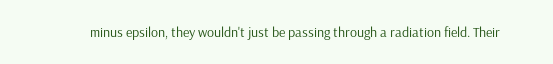minus epsilon, they wouldn't just be passing through a radiation field. Their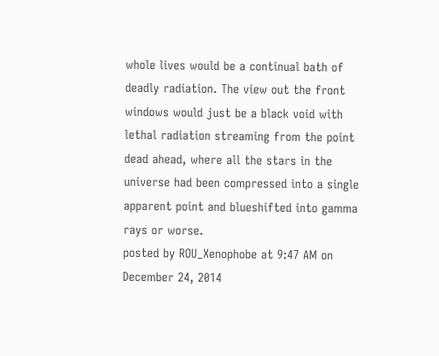whole lives would be a continual bath of deadly radiation. The view out the front windows would just be a black void with lethal radiation streaming from the point dead ahead, where all the stars in the universe had been compressed into a single apparent point and blueshifted into gamma rays or worse.
posted by ROU_Xenophobe at 9:47 AM on December 24, 2014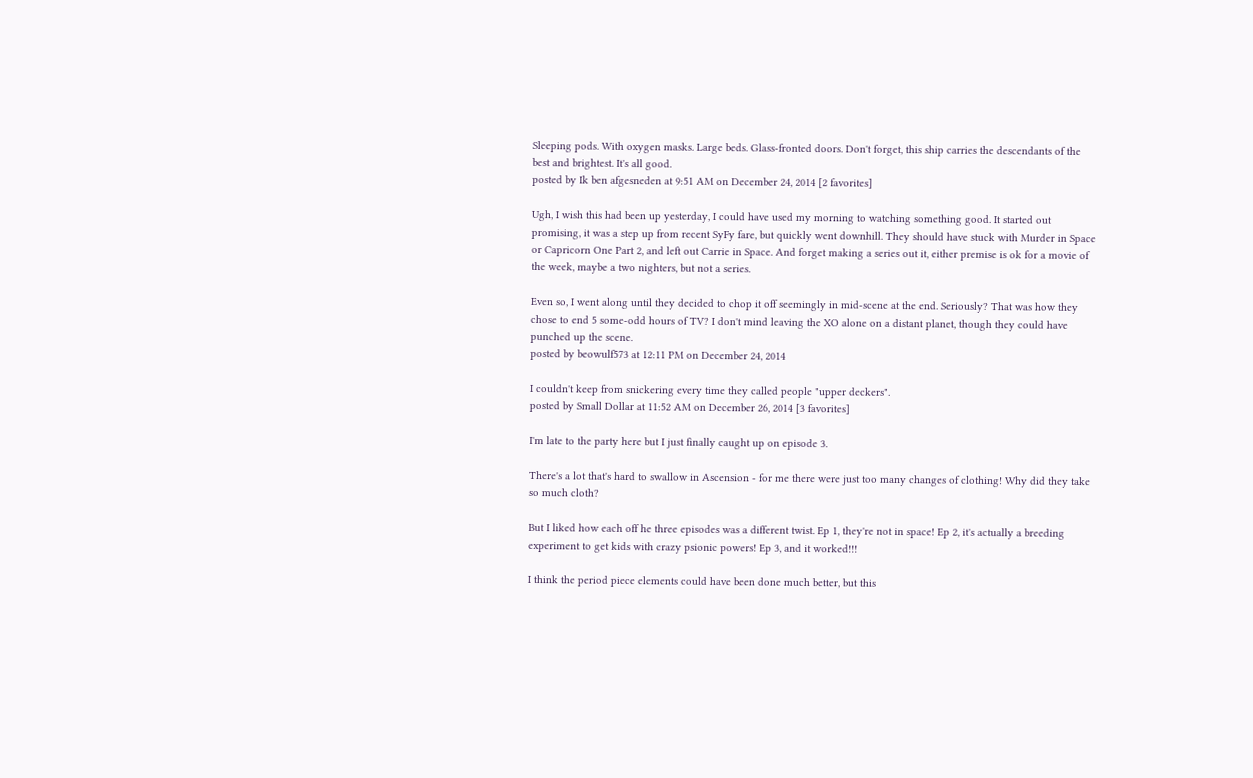Sleeping pods. With oxygen masks. Large beds. Glass-fronted doors. Don't forget, this ship carries the descendants of the best and brightest. It's all good.
posted by Ik ben afgesneden at 9:51 AM on December 24, 2014 [2 favorites]

Ugh, I wish this had been up yesterday, I could have used my morning to watching something good. It started out promising, it was a step up from recent SyFy fare, but quickly went downhill. They should have stuck with Murder in Space or Capricorn One Part 2, and left out Carrie in Space. And forget making a series out it, either premise is ok for a movie of the week, maybe a two nighters, but not a series.

Even so, I went along until they decided to chop it off seemingly in mid-scene at the end. Seriously? That was how they chose to end 5 some-odd hours of TV? I don't mind leaving the XO alone on a distant planet, though they could have punched up the scene.
posted by beowulf573 at 12:11 PM on December 24, 2014

I couldn't keep from snickering every time they called people "upper deckers".
posted by Small Dollar at 11:52 AM on December 26, 2014 [3 favorites]

I'm late to the party here but I just finally caught up on episode 3.

There's a lot that's hard to swallow in Ascension - for me there were just too many changes of clothing! Why did they take so much cloth?

But I liked how each off he three episodes was a different twist. Ep 1, they're not in space! Ep 2, it's actually a breeding experiment to get kids with crazy psionic powers! Ep 3, and it worked!!!

I think the period piece elements could have been done much better, but this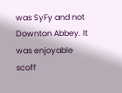was SyFy and not Downton Abbey. It was enjoyable scoff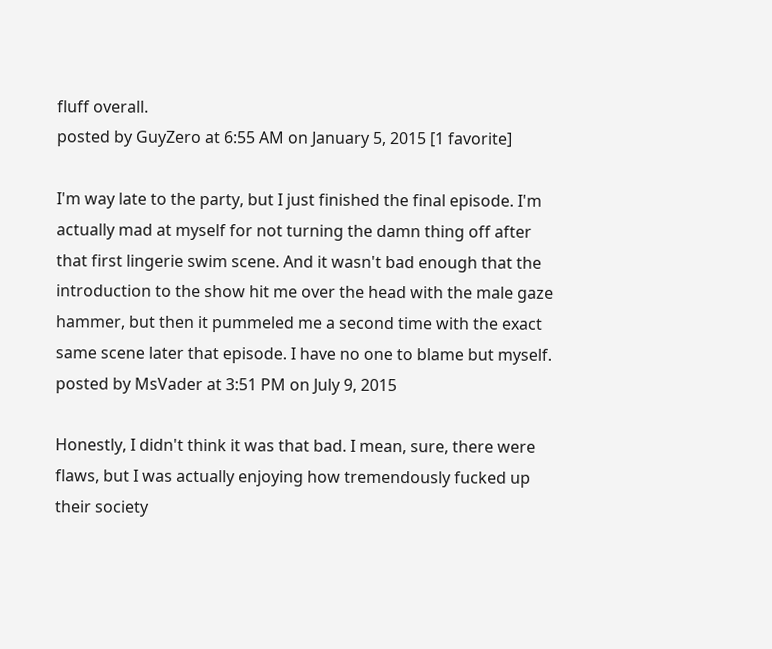fluff overall.
posted by GuyZero at 6:55 AM on January 5, 2015 [1 favorite]

I'm way late to the party, but I just finished the final episode. I'm actually mad at myself for not turning the damn thing off after that first lingerie swim scene. And it wasn't bad enough that the introduction to the show hit me over the head with the male gaze hammer, but then it pummeled me a second time with the exact same scene later that episode. I have no one to blame but myself.
posted by MsVader at 3:51 PM on July 9, 2015

Honestly, I didn't think it was that bad. I mean, sure, there were flaws, but I was actually enjoying how tremendously fucked up their society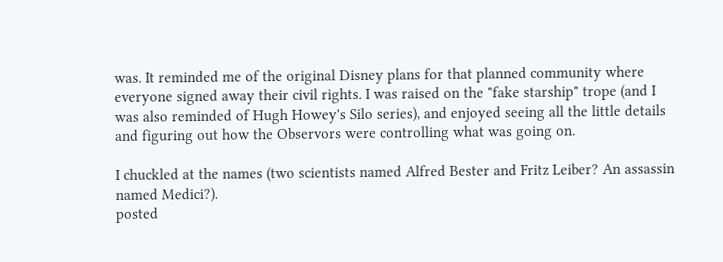was. It reminded me of the original Disney plans for that planned community where everyone signed away their civil rights. I was raised on the "fake starship" trope (and I was also reminded of Hugh Howey's Silo series), and enjoyed seeing all the little details and figuring out how the Observors were controlling what was going on.

I chuckled at the names (two scientists named Alfred Bester and Fritz Leiber? An assassin named Medici?).
posted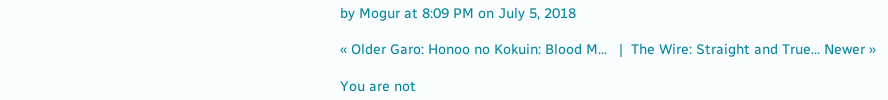by Mogur at 8:09 PM on July 5, 2018

« Older Garo: Honoo no Kokuin: Blood M...   |  The Wire: Straight and True... Newer »

You are not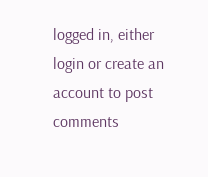logged in, either login or create an account to post comments